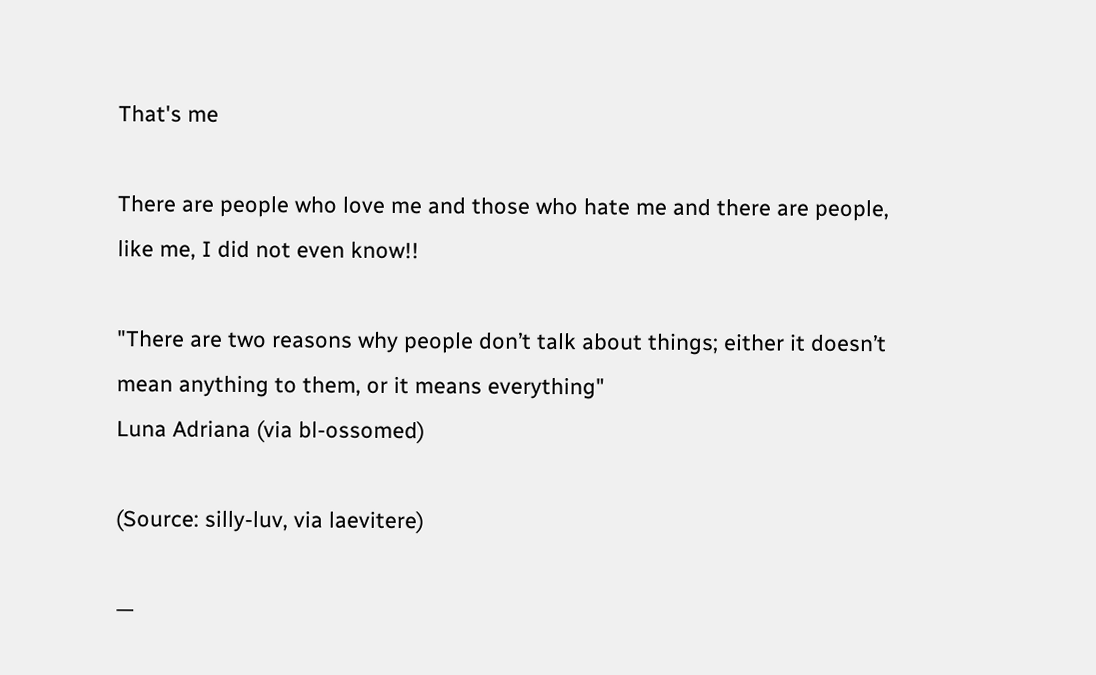That's me

There are people who love me and those who hate me and there are people, like me, I did not even know!!

"There are two reasons why people don’t talk about things; either it doesn’t mean anything to them, or it means everything"
Luna Adriana (via bl-ossomed)

(Source: silly-luv, via laevitere)

—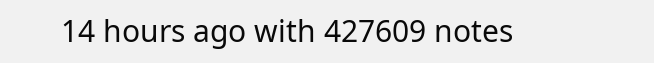14 hours ago with 427609 notes